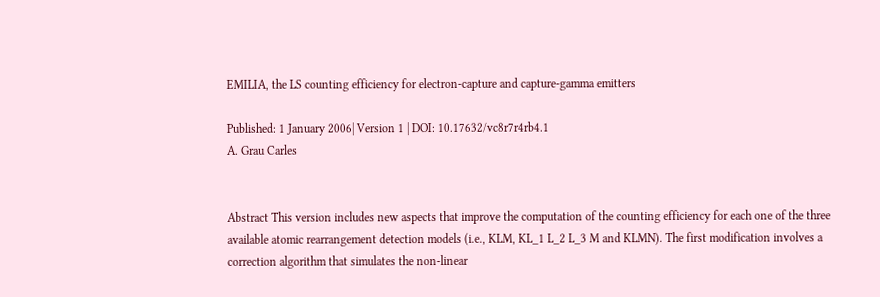EMILIA, the LS counting efficiency for electron-capture and capture-gamma emitters

Published: 1 January 2006| Version 1 | DOI: 10.17632/vc8r7r4rb4.1
A. Grau Carles


Abstract This version includes new aspects that improve the computation of the counting efficiency for each one of the three available atomic rearrangement detection models (i.e., KLM, KL_1 L_2 L_3 M and KLMN). The first modification involves a correction algorithm that simulates the non-linear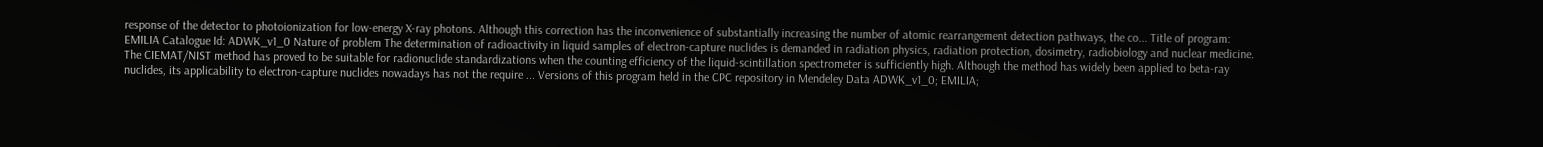response of the detector to photoionization for low-energy X-ray photons. Although this correction has the inconvenience of substantially increasing the number of atomic rearrangement detection pathways, the co... Title of program: EMILIA Catalogue Id: ADWK_v1_0 Nature of problem The determination of radioactivity in liquid samples of electron-capture nuclides is demanded in radiation physics, radiation protection, dosimetry, radiobiology and nuclear medicine. The CIEMAT/NIST method has proved to be suitable for radionuclide standardizations when the counting efficiency of the liquid-scintillation spectrometer is sufficiently high. Although the method has widely been applied to beta-ray nuclides, its applicability to electron-capture nuclides nowadays has not the require ... Versions of this program held in the CPC repository in Mendeley Data ADWK_v1_0; EMILIA;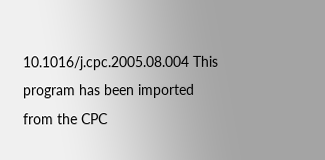10.1016/j.cpc.2005.08.004 This program has been imported from the CPC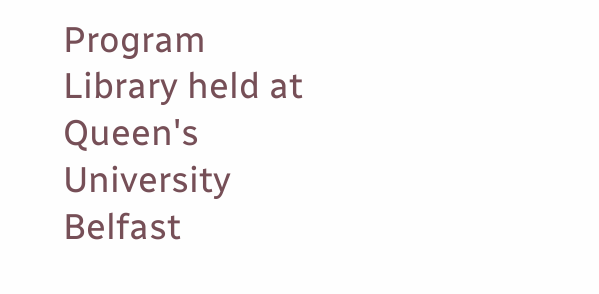Program Library held at Queen's University Belfast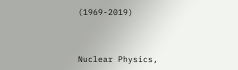(1969-2019)



Nuclear Physics,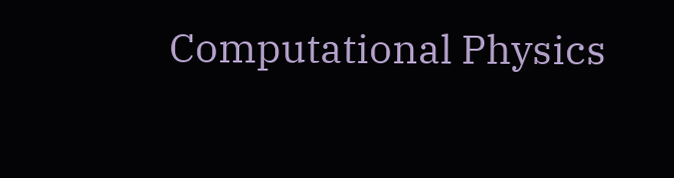Computational Physics